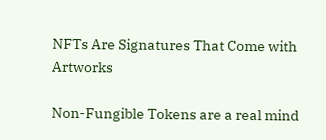NFTs Are Signatures That Come with Artworks

Non-Fungible Tokens are a real mind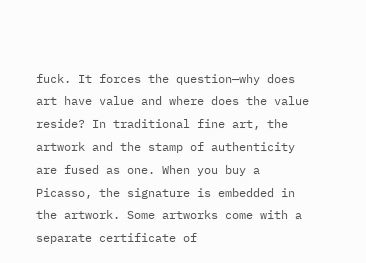fuck. It forces the question—why does art have value and where does the value reside? In traditional fine art, the artwork and the stamp of authenticity are fused as one. When you buy a Picasso, the signature is embedded in the artwork. Some artworks come with a separate certificate of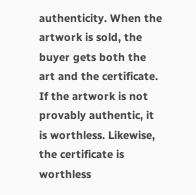authenticity. When the artwork is sold, the buyer gets both the art and the certificate. If the artwork is not provably authentic, it is worthless. Likewise, the certificate is worthless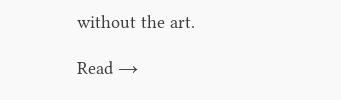without the art.

Read →